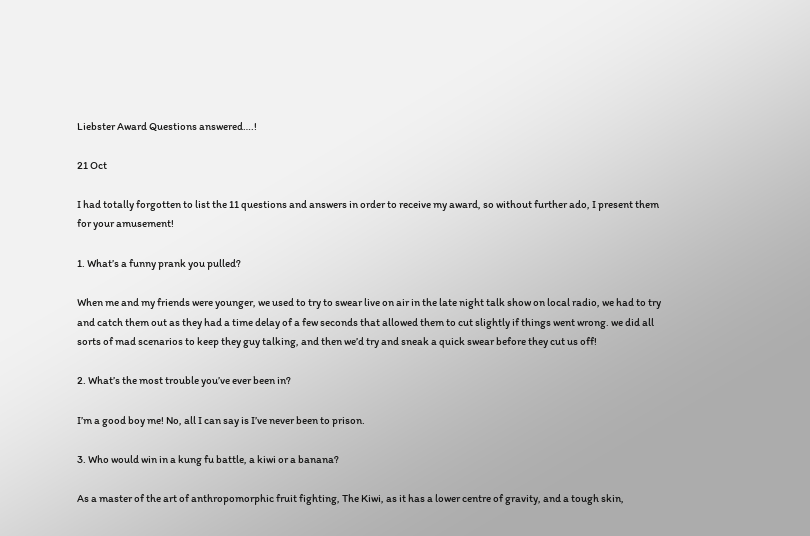Liebster Award Questions answered….!

21 Oct

I had totally forgotten to list the 11 questions and answers in order to receive my award, so without further ado, I present them for your amusement!

1. What’s a funny prank you pulled?

When me and my friends were younger, we used to try to swear live on air in the late night talk show on local radio, we had to try and catch them out as they had a time delay of a few seconds that allowed them to cut slightly if things went wrong. we did all sorts of mad scenarios to keep they guy talking, and then we’d try and sneak a quick swear before they cut us off!

2. What’s the most trouble you’ve ever been in?

I’m a good boy me! No, all I can say is I’ve never been to prison.

3. Who would win in a kung fu battle, a kiwi or a banana?

As a master of the art of anthropomorphic fruit fighting, The Kiwi, as it has a lower centre of gravity, and a tough skin,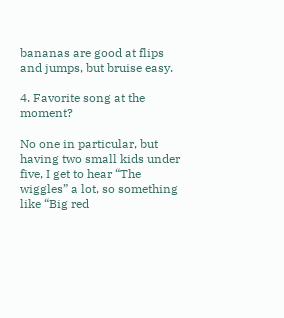bananas are good at flips and jumps, but bruise easy.

4. Favorite song at the moment?

No one in particular, but having two small kids under five, I get to hear “The wiggles” a lot, so something like “Big red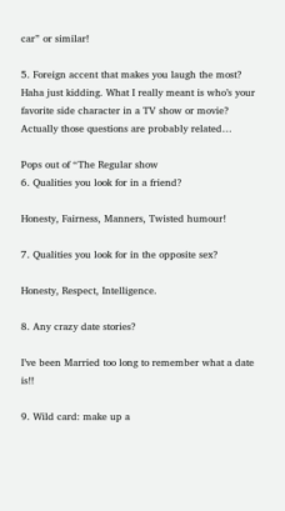car” or similar!

5. Foreign accent that makes you laugh the most? Haha just kidding. What I really meant is who’s your favorite side character in a TV show or movie? Actually those questions are probably related…

Pops out of “The Regular show
6. Qualities you look for in a friend?

Honesty, Fairness, Manners, Twisted humour!

7. Qualities you look for in the opposite sex?

Honesty, Respect, Intelligence.

8. Any crazy date stories?

I’ve been Married too long to remember what a date is!!

9. Wild card: make up a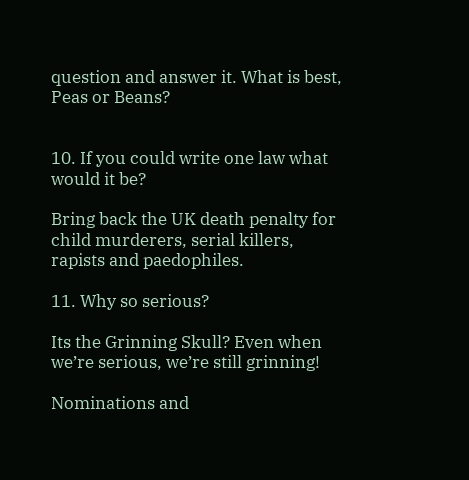question and answer it. What is best, Peas or Beans?


10. If you could write one law what would it be?

Bring back the UK death penalty for child murderers, serial killers, rapists and paedophiles.

11. Why so serious?

Its the Grinning Skull? Even when we’re serious, we’re still grinning!

Nominations and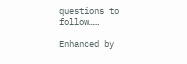questions to follow……

Enhanced by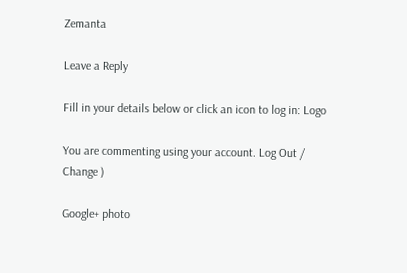Zemanta

Leave a Reply

Fill in your details below or click an icon to log in: Logo

You are commenting using your account. Log Out /  Change )

Google+ photo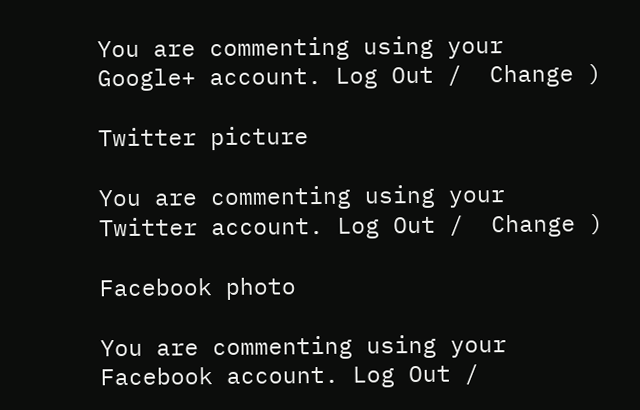You are commenting using your Google+ account. Log Out /  Change )

Twitter picture

You are commenting using your Twitter account. Log Out /  Change )

Facebook photo

You are commenting using your Facebook account. Log Out /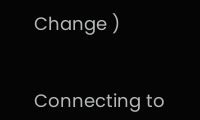Change )


Connecting to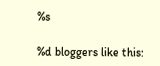%s

%d bloggers like this: